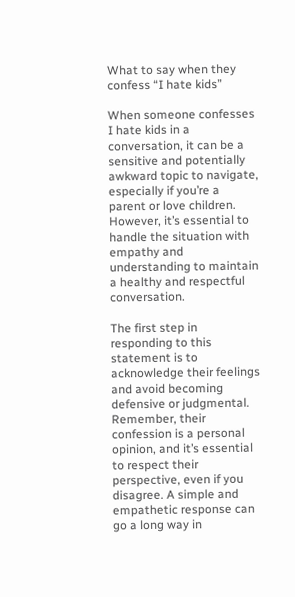What to say when they confess “I hate kids”

When someone confesses I hate kids in a conversation, it can be a sensitive and potentially awkward topic to navigate, especially if you’re a parent or love children. However, it’s essential to handle the situation with empathy and understanding to maintain a healthy and respectful conversation.

The first step in responding to this statement is to acknowledge their feelings and avoid becoming defensive or judgmental. Remember, their confession is a personal opinion, and it’s essential to respect their perspective, even if you disagree. A simple and empathetic response can go a long way in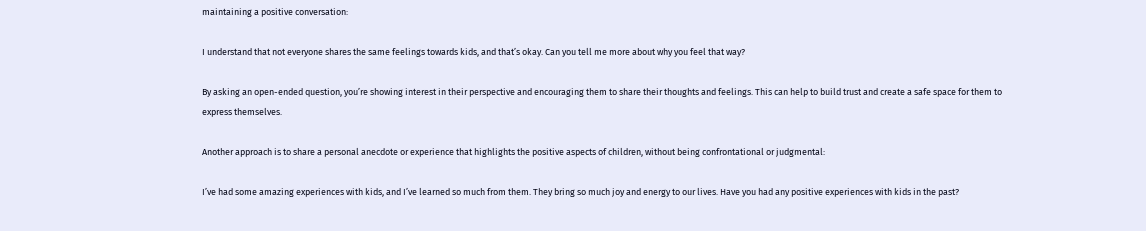maintaining a positive conversation:

I understand that not everyone shares the same feelings towards kids, and that’s okay. Can you tell me more about why you feel that way?

By asking an open-ended question, you’re showing interest in their perspective and encouraging them to share their thoughts and feelings. This can help to build trust and create a safe space for them to express themselves.

Another approach is to share a personal anecdote or experience that highlights the positive aspects of children, without being confrontational or judgmental:

I’ve had some amazing experiences with kids, and I’ve learned so much from them. They bring so much joy and energy to our lives. Have you had any positive experiences with kids in the past?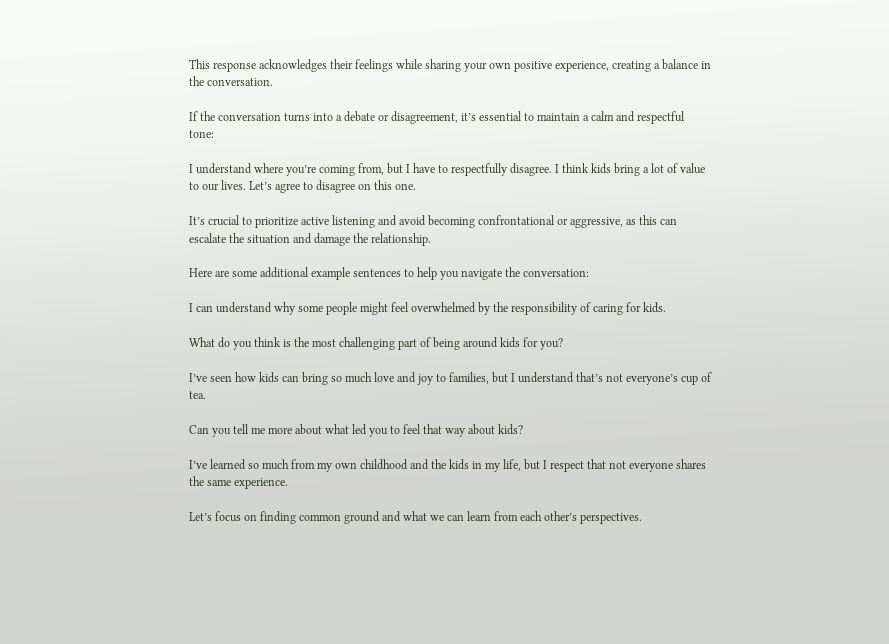This response acknowledges their feelings while sharing your own positive experience, creating a balance in the conversation.

If the conversation turns into a debate or disagreement, it’s essential to maintain a calm and respectful tone:

I understand where you’re coming from, but I have to respectfully disagree. I think kids bring a lot of value to our lives. Let’s agree to disagree on this one.

It’s crucial to prioritize active listening and avoid becoming confrontational or aggressive, as this can escalate the situation and damage the relationship.

Here are some additional example sentences to help you navigate the conversation:

I can understand why some people might feel overwhelmed by the responsibility of caring for kids.

What do you think is the most challenging part of being around kids for you?

I’ve seen how kids can bring so much love and joy to families, but I understand that’s not everyone’s cup of tea.

Can you tell me more about what led you to feel that way about kids?

I’ve learned so much from my own childhood and the kids in my life, but I respect that not everyone shares the same experience.

Let’s focus on finding common ground and what we can learn from each other’s perspectives.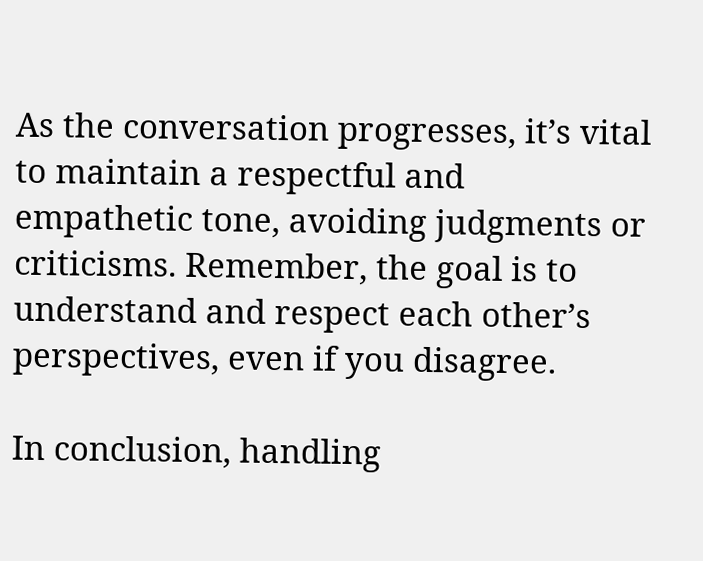As the conversation progresses, it’s vital to maintain a respectful and empathetic tone, avoiding judgments or criticisms. Remember, the goal is to understand and respect each other’s perspectives, even if you disagree.

In conclusion, handling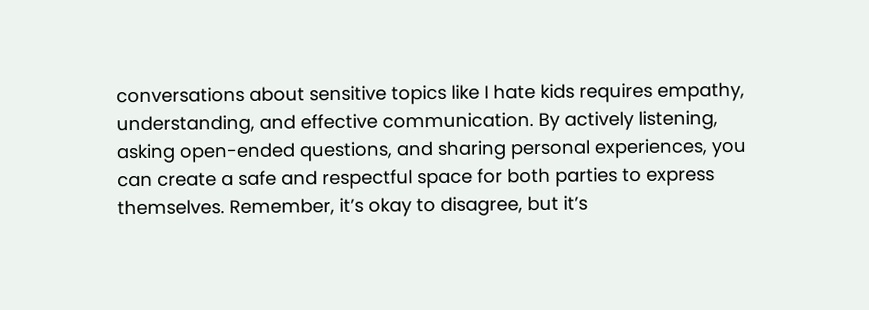conversations about sensitive topics like I hate kids requires empathy, understanding, and effective communication. By actively listening, asking open-ended questions, and sharing personal experiences, you can create a safe and respectful space for both parties to express themselves. Remember, it’s okay to disagree, but it’s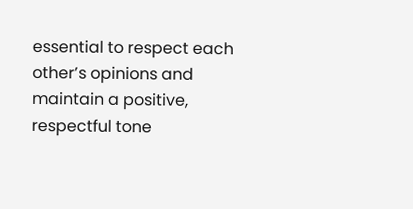essential to respect each other’s opinions and maintain a positive, respectful tone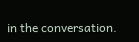in the conversation.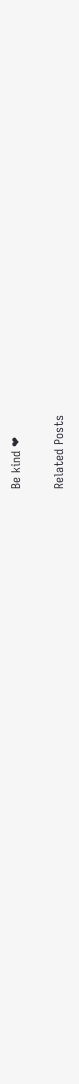Be kind ❤

Related Posts